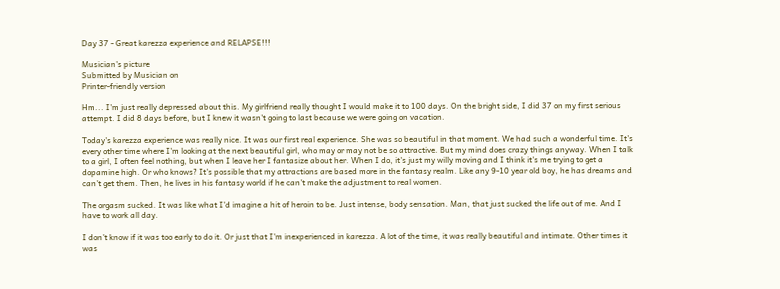Day 37 - Great karezza experience and RELAPSE!!!

Musician's picture
Submitted by Musician on
Printer-friendly version

Hm... I'm just really depressed about this. My girlfriend really thought I would make it to 100 days. On the bright side, I did 37 on my first serious attempt. I did 8 days before, but I knew it wasn't going to last because we were going on vacation.

Today's karezza experience was really nice. It was our first real experience. She was so beautiful in that moment. We had such a wonderful time. It's every other time where I'm looking at the next beautiful girl, who may or may not be so attractive. But my mind does crazy things anyway. When I talk to a girl, I often feel nothing, but when I leave her I fantasize about her. When I do, it's just my willy moving and I think it's me trying to get a dopamine high. Or who knows? It's possible that my attractions are based more in the fantasy realm. Like any 9-10 year old boy, he has dreams and can't get them. Then, he lives in his fantasy world if he can't make the adjustment to real women.

The orgasm sucked. It was like what I'd imagine a hit of heroin to be. Just intense, body sensation. Man, that just sucked the life out of me. And I have to work all day.

I don't know if it was too early to do it. Or just that I'm inexperienced in karezza. A lot of the time, it was really beautiful and intimate. Other times it was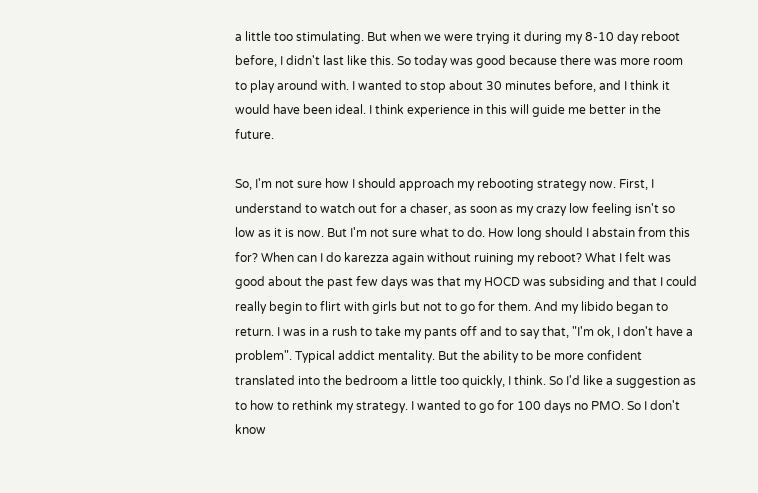a little too stimulating. But when we were trying it during my 8-10 day reboot before, I didn't last like this. So today was good because there was more room to play around with. I wanted to stop about 30 minutes before, and I think it would have been ideal. I think experience in this will guide me better in the future.

So, I'm not sure how I should approach my rebooting strategy now. First, I understand to watch out for a chaser, as soon as my crazy low feeling isn't so low as it is now. But I'm not sure what to do. How long should I abstain from this for? When can I do karezza again without ruining my reboot? What I felt was good about the past few days was that my HOCD was subsiding and that I could really begin to flirt with girls but not to go for them. And my libido began to return. I was in a rush to take my pants off and to say that, "I'm ok, I don't have a problem". Typical addict mentality. But the ability to be more confident translated into the bedroom a little too quickly, I think. So I'd like a suggestion as to how to rethink my strategy. I wanted to go for 100 days no PMO. So I don't know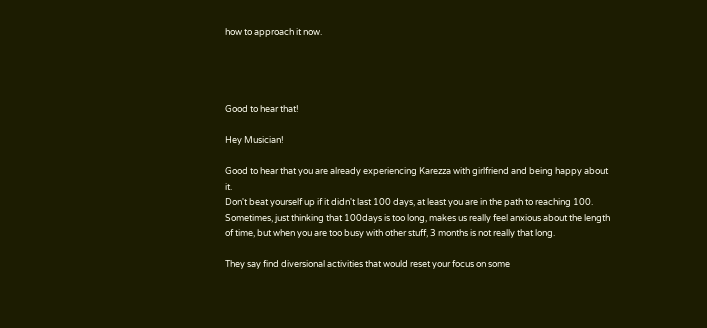how to approach it now.




Good to hear that!

Hey Musician!

Good to hear that you are already experiencing Karezza with girlfriend and being happy about it.
Don't beat yourself up if it didn't last 100 days, at least you are in the path to reaching 100. Sometimes, just thinking that 100days is too long, makes us really feel anxious about the length of time, but when you are too busy with other stuff, 3 months is not really that long.

They say find diversional activities that would reset your focus on some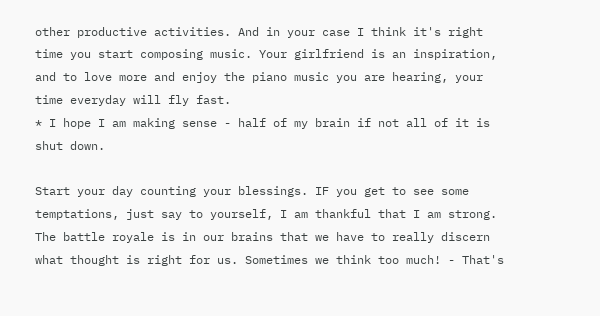other productive activities. And in your case I think it's right time you start composing music. Your girlfriend is an inspiration, and to love more and enjoy the piano music you are hearing, your time everyday will fly fast.
* I hope I am making sense - half of my brain if not all of it is shut down.

Start your day counting your blessings. IF you get to see some temptations, just say to yourself, I am thankful that I am strong. The battle royale is in our brains that we have to really discern what thought is right for us. Sometimes we think too much! - That's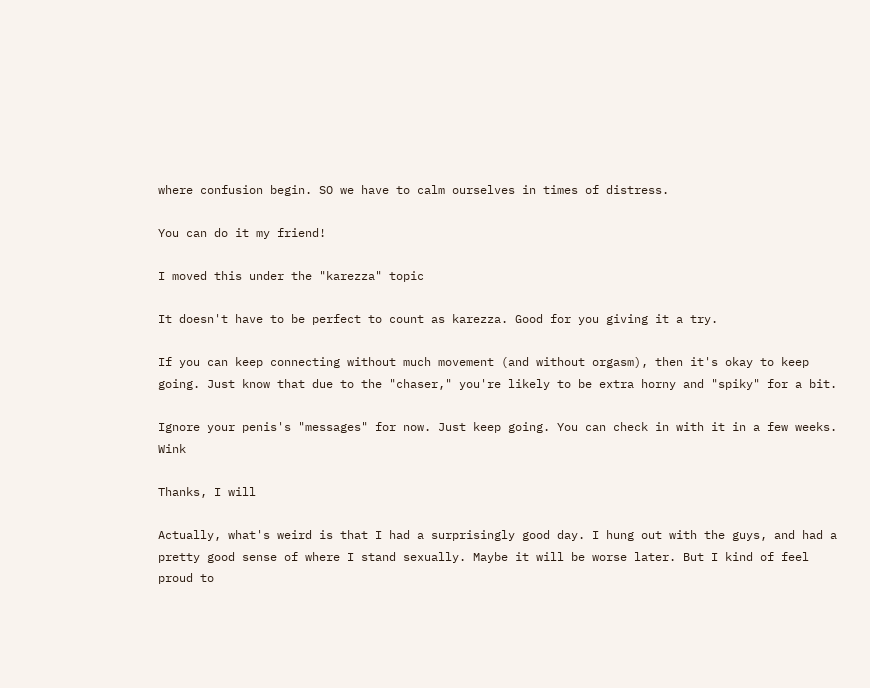where confusion begin. SO we have to calm ourselves in times of distress.

You can do it my friend!

I moved this under the "karezza" topic

It doesn't have to be perfect to count as karezza. Good for you giving it a try.

If you can keep connecting without much movement (and without orgasm), then it's okay to keep going. Just know that due to the "chaser," you're likely to be extra horny and "spiky" for a bit.

Ignore your penis's "messages" for now. Just keep going. You can check in with it in a few weeks. Wink

Thanks, I will

Actually, what's weird is that I had a surprisingly good day. I hung out with the guys, and had a pretty good sense of where I stand sexually. Maybe it will be worse later. But I kind of feel proud to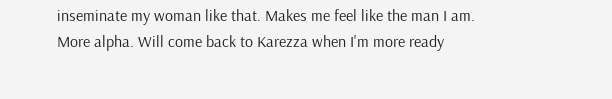inseminate my woman like that. Makes me feel like the man I am. More alpha. Will come back to Karezza when I'm more ready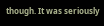though. It was seriously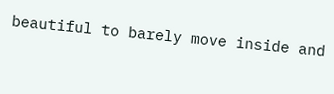beautiful to barely move inside and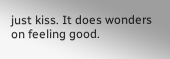just kiss. It does wonders on feeling good.